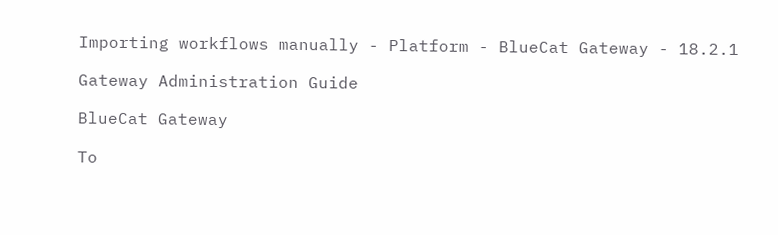Importing workflows manually - Platform - BlueCat Gateway - 18.2.1

Gateway Administration Guide

BlueCat Gateway

To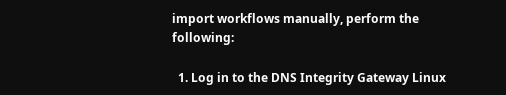import workflows manually, perform the following:

  1. Log in to the DNS Integrity Gateway Linux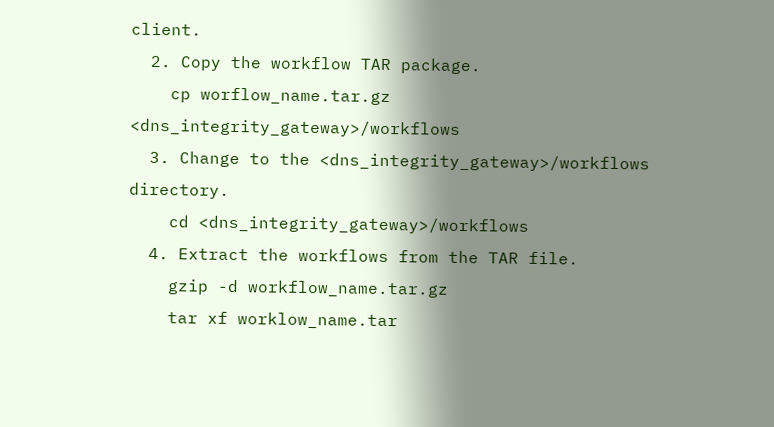client.
  2. Copy the workflow TAR package.
    cp worflow_name.tar.gz <dns_integrity_gateway>/workflows
  3. Change to the <dns_integrity_gateway>/workflows directory.
    cd <dns_integrity_gateway>/workflows
  4. Extract the workflows from the TAR file.
    gzip -d workflow_name.tar.gz
    tar xf worklow_name.tar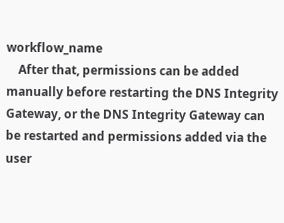workflow_name
    After that, permissions can be added manually before restarting the DNS Integrity Gateway, or the DNS Integrity Gateway can be restarted and permissions added via the user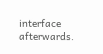interface afterwards.